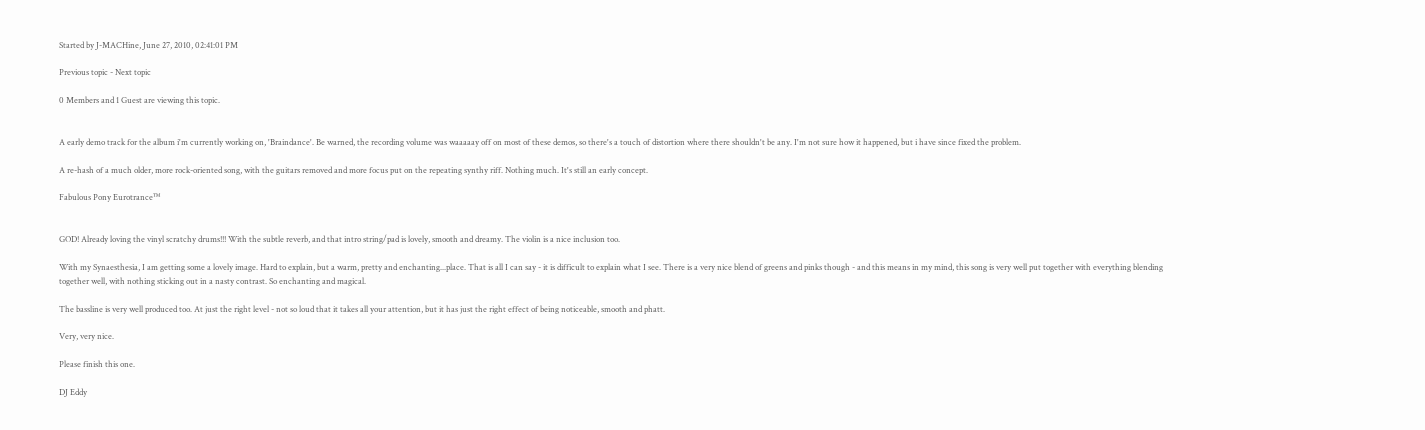Started by J-MACHine, June 27, 2010, 02:41:01 PM

Previous topic - Next topic

0 Members and 1 Guest are viewing this topic.


A early demo track for the album i'm currently working on, 'Braindance'. Be warned, the recording volume was waaaaay off on most of these demos, so there's a touch of distortion where there shouldn't be any. I'm not sure how it happened, but i have since fixed the problem.

A re-hash of a much older, more rock-oriented song, with the guitars removed and more focus put on the repeating synthy riff. Nothing much. It's still an early concept.

Fabulous Pony Eurotrance™


GOD! Already loving the vinyl scratchy drums!!! With the subtle reverb, and that intro string/pad is lovely, smooth and dreamy. The violin is a nice inclusion too.

With my Synaesthesia, I am getting some a lovely image. Hard to explain, but a warm, pretty and enchanting...place. That is all I can say - it is difficult to explain what I see. There is a very nice blend of greens and pinks though - and this means in my mind, this song is very well put together with everything blending together well, with nothing sticking out in a nasty contrast. So enchanting and magical.

The bassline is very well produced too. At just the right level - not so loud that it takes all your attention, but it has just the right effect of being noticeable, smooth and phatt.

Very, very nice.

Please finish this one.

DJ Eddy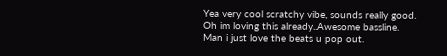Yea very cool scratchy vibe, sounds really good.
Oh im loving this already..Awesome bassline.
Man i just love the beats u pop out.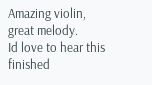Amazing violin, great melody.
Id love to hear this finished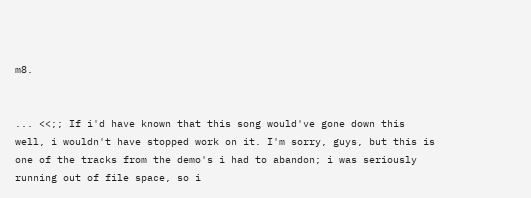m8.


... <<;; If i'd have known that this song would've gone down this well, i wouldn't have stopped work on it. I'm sorry, guys, but this is one of the tracks from the demo's i had to abandon; i was seriously running out of file space, so i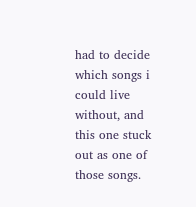had to decide which songs i could live without, and this one stuck out as one of those songs.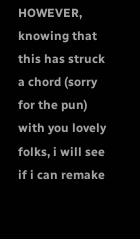HOWEVER, knowing that this has struck a chord (sorry for the pun) with you lovely folks, i will see if i can remake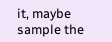it, maybe sample the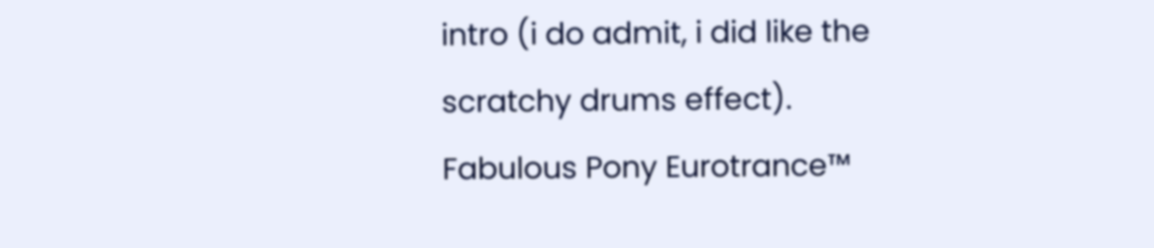intro (i do admit, i did like the scratchy drums effect).
Fabulous Pony Eurotrance™